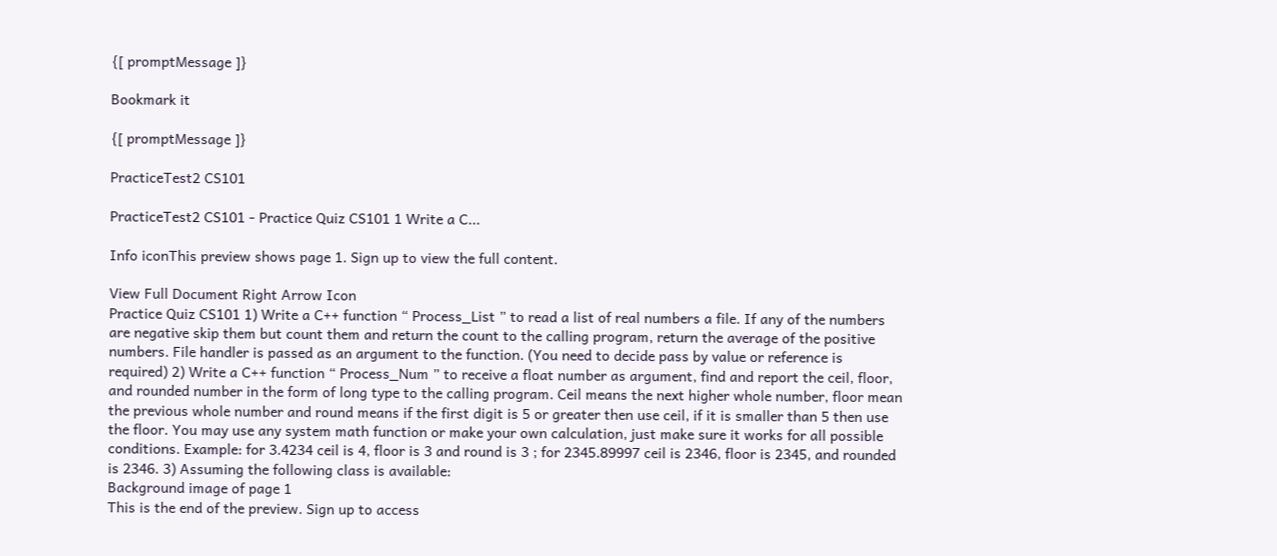{[ promptMessage ]}

Bookmark it

{[ promptMessage ]}

PracticeTest2 CS101

PracticeTest2 CS101 - Practice Quiz CS101 1 Write a C...

Info iconThis preview shows page 1. Sign up to view the full content.

View Full Document Right Arrow Icon
Practice Quiz CS101 1) Write a C++ function “ Process_List ” to read a list of real numbers a file. If any of the numbers are negative skip them but count them and return the count to the calling program, return the average of the positive numbers. File handler is passed as an argument to the function. (You need to decide pass by value or reference is required) 2) Write a C++ function “ Process_Num ” to receive a float number as argument, find and report the ceil, floor, and rounded number in the form of long type to the calling program. Ceil means the next higher whole number, floor mean the previous whole number and round means if the first digit is 5 or greater then use ceil, if it is smaller than 5 then use the floor. You may use any system math function or make your own calculation, just make sure it works for all possible conditions. Example: for 3.4234 ceil is 4, floor is 3 and round is 3 ; for 2345.89997 ceil is 2346, floor is 2345, and rounded is 2346. 3) Assuming the following class is available:
Background image of page 1
This is the end of the preview. Sign up to access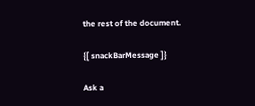the rest of the document.

{[ snackBarMessage ]}

Ask a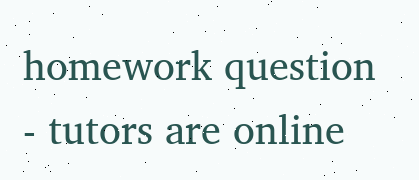homework question - tutors are online